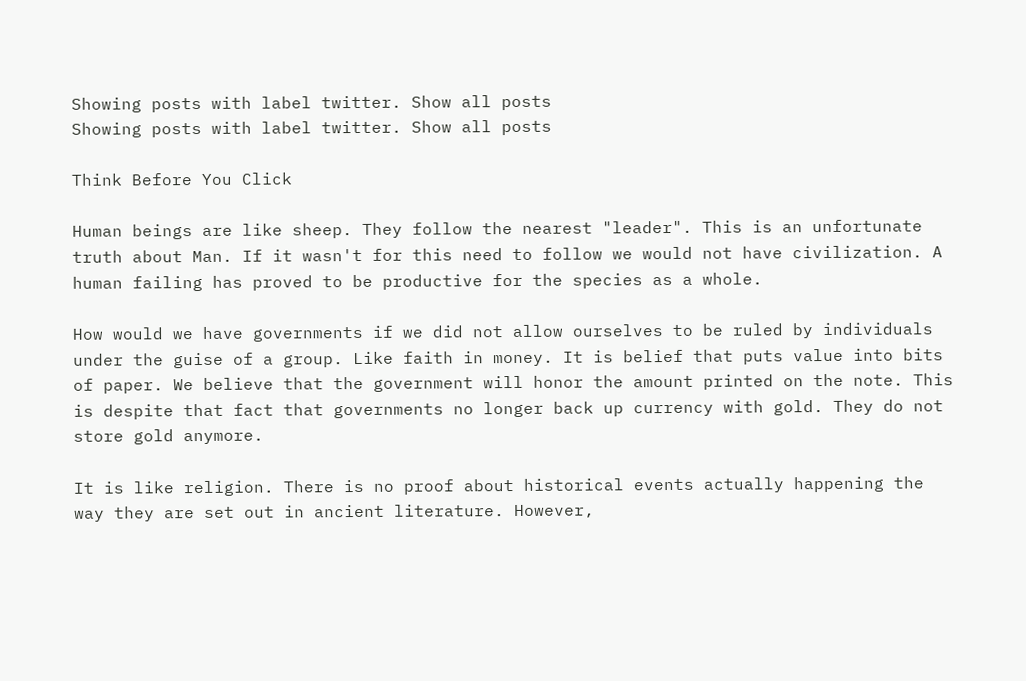Showing posts with label twitter. Show all posts
Showing posts with label twitter. Show all posts

Think Before You Click

Human beings are like sheep. They follow the nearest "leader". This is an unfortunate truth about Man. If it wasn't for this need to follow we would not have civilization. A human failing has proved to be productive for the species as a whole.

How would we have governments if we did not allow ourselves to be ruled by individuals under the guise of a group. Like faith in money. It is belief that puts value into bits of paper. We believe that the government will honor the amount printed on the note. This is despite that fact that governments no longer back up currency with gold. They do not store gold anymore.

It is like religion. There is no proof about historical events actually happening the way they are set out in ancient literature. However,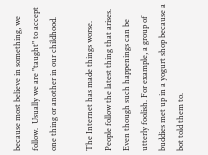because most believe in something, we follow.  Usually we are "taught" to accept one thing or another in our childhood.

The Internet has made things worse. People follow the latest thing that arises. Even though such happenings can be utterly foolish. For example, a group of buddies met up in a yogurt shop because a bot told them to.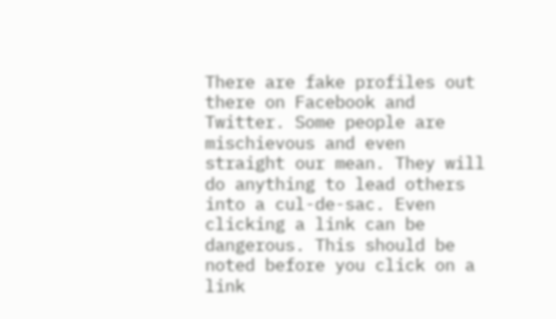There are fake profiles out there on Facebook and Twitter. Some people are mischievous and even straight our mean. They will do anything to lead others into a cul-de-sac. Even clicking a link can be dangerous. This should be noted before you click on a link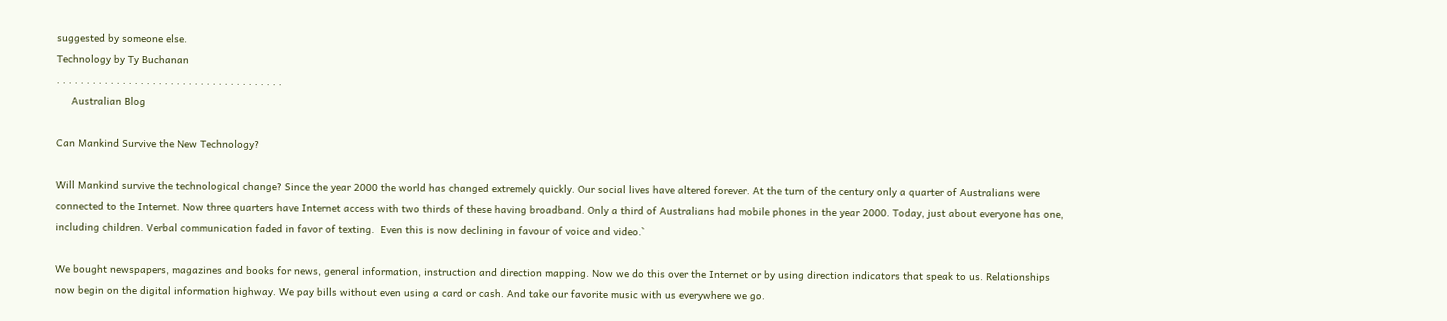suggested by someone else.
Technology by Ty Buchanan
. . . . . . . . . . . . . . . . . . . . . . . . . . . . . . . . . . . . . .
     Australian Blog

Can Mankind Survive the New Technology?

Will Mankind survive the technological change? Since the year 2000 the world has changed extremely quickly. Our social lives have altered forever. At the turn of the century only a quarter of Australians were connected to the Internet. Now three quarters have Internet access with two thirds of these having broadband. Only a third of Australians had mobile phones in the year 2000. Today, just about everyone has one, including children. Verbal communication faded in favor of texting.  Even this is now declining in favour of voice and video.`

We bought newspapers, magazines and books for news, general information, instruction and direction mapping. Now we do this over the Internet or by using direction indicators that speak to us. Relationships now begin on the digital information highway. We pay bills without even using a card or cash. And take our favorite music with us everywhere we go.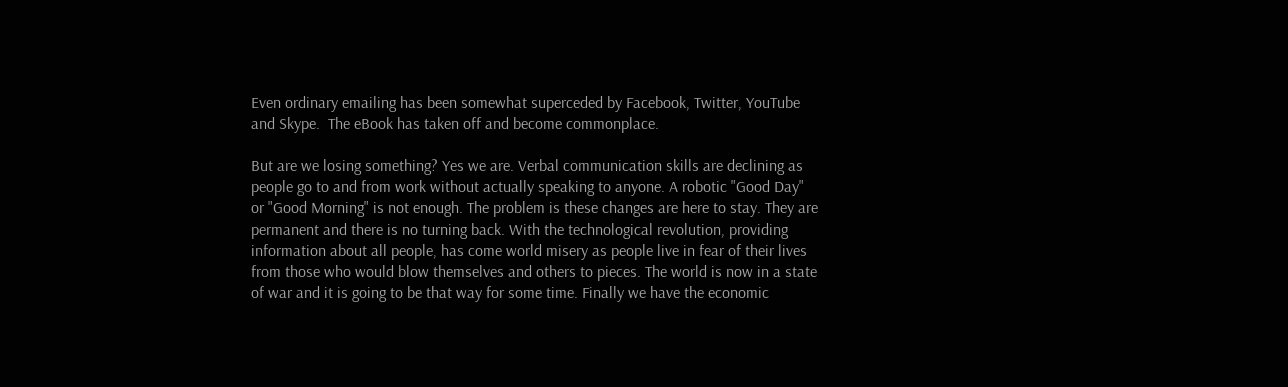Even ordinary emailing has been somewhat superceded by Facebook, Twitter, YouTube and Skype.  The eBook has taken off and become commonplace.

But are we losing something? Yes we are. Verbal communication skills are declining as people go to and from work without actually speaking to anyone. A robotic "Good Day" or "Good Morning" is not enough. The problem is these changes are here to stay. They are permanent and there is no turning back. With the technological revolution, providing information about all people, has come world misery as people live in fear of their lives from those who would blow themselves and others to pieces. The world is now in a state of war and it is going to be that way for some time. Finally we have the economic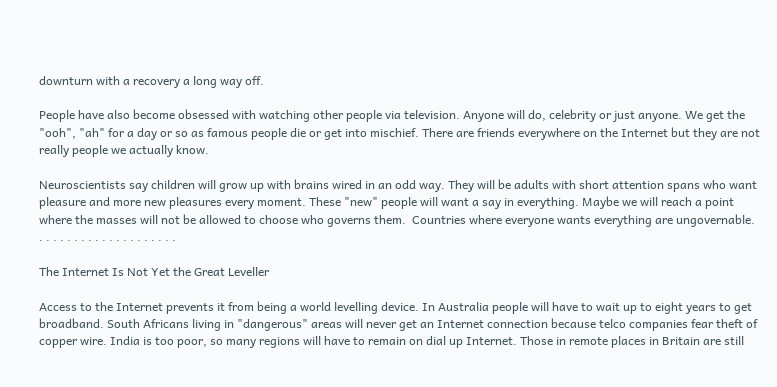downturn with a recovery a long way off.

People have also become obsessed with watching other people via television. Anyone will do, celebrity or just anyone. We get the "ooh", "ah" for a day or so as famous people die or get into mischief. There are friends everywhere on the Internet but they are not really people we actually know.

Neuroscientists say children will grow up with brains wired in an odd way. They will be adults with short attention spans who want pleasure and more new pleasures every moment. These "new" people will want a say in everything. Maybe we will reach a point where the masses will not be allowed to choose who governs them.  Countries where everyone wants everything are ungovernable.
. . . . . . . . . . . . . . . . . . . .

The Internet Is Not Yet the Great Leveller

Access to the Internet prevents it from being a world levelling device. In Australia people will have to wait up to eight years to get broadband. South Africans living in "dangerous" areas will never get an Internet connection because telco companies fear theft of copper wire. India is too poor, so many regions will have to remain on dial up Internet. Those in remote places in Britain are still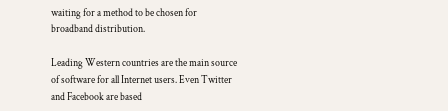waiting for a method to be chosen for broadband distribution.

Leading Western countries are the main source of software for all Internet users. Even Twitter and Facebook are based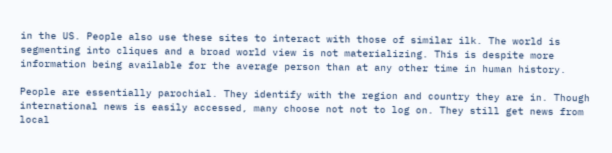in the US. People also use these sites to interact with those of similar ilk. The world is segmenting into cliques and a broad world view is not materializing. This is despite more information being available for the average person than at any other time in human history.

People are essentially parochial. They identify with the region and country they are in. Though international news is easily accessed, many choose not not to log on. They still get news from local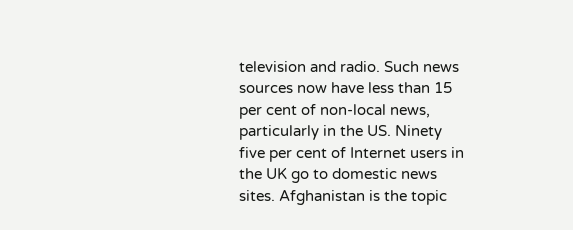television and radio. Such news sources now have less than 15 per cent of non-local news, particularly in the US. Ninety five per cent of Internet users in the UK go to domestic news sites. Afghanistan is the topic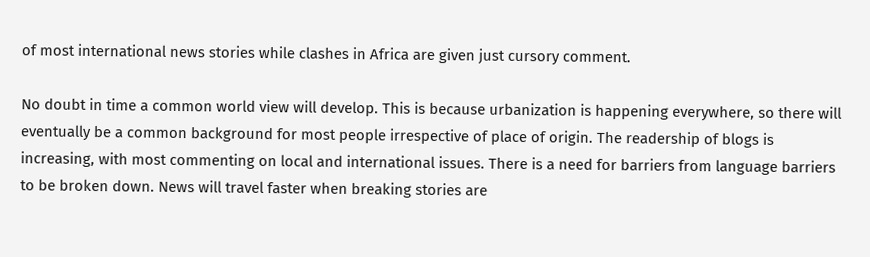of most international news stories while clashes in Africa are given just cursory comment.

No doubt in time a common world view will develop. This is because urbanization is happening everywhere, so there will eventually be a common background for most people irrespective of place of origin. The readership of blogs is increasing, with most commenting on local and international issues. There is a need for barriers from language barriers to be broken down. News will travel faster when breaking stories are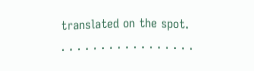translated on the spot.
. . . . . . . . . . . . . . . . .